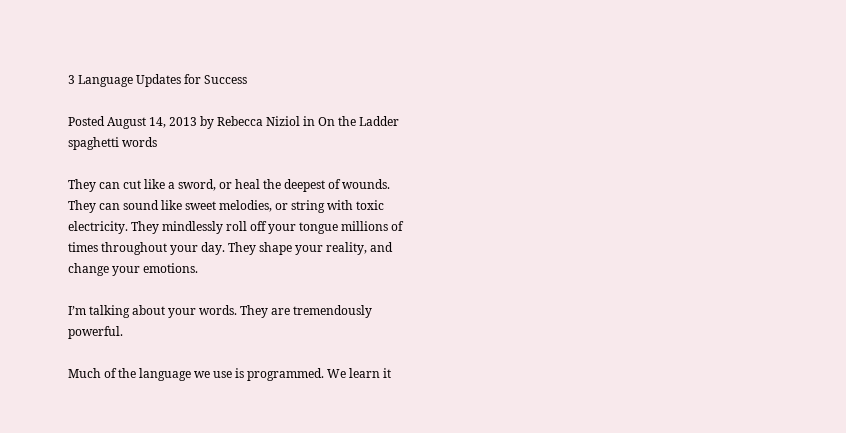3 Language Updates for Success

Posted August 14, 2013 by Rebecca Niziol in On the Ladder
spaghetti words

They can cut like a sword, or heal the deepest of wounds. They can sound like sweet melodies, or string with toxic electricity. They mindlessly roll off your tongue millions of times throughout your day. They shape your reality, and change your emotions.

I’m talking about your words. They are tremendously powerful.

Much of the language we use is programmed. We learn it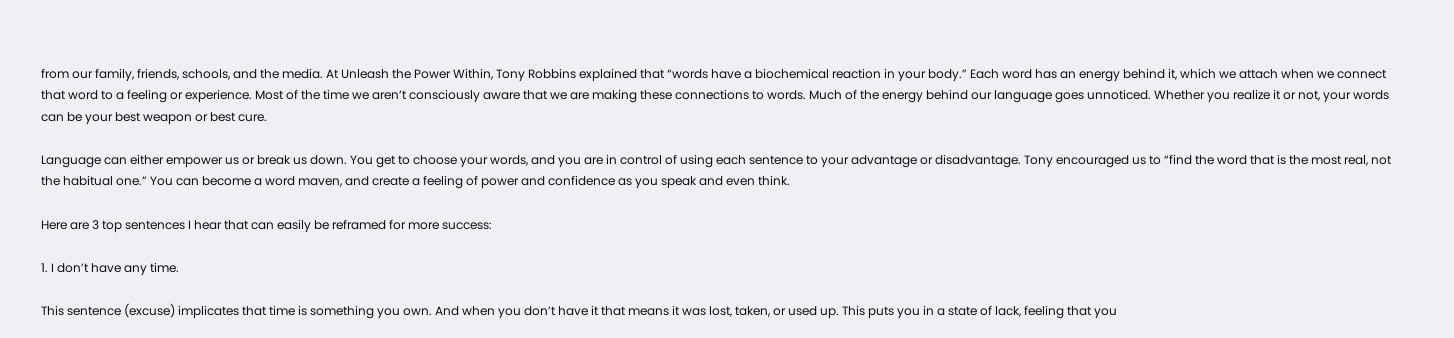from our family, friends, schools, and the media. At Unleash the Power Within, Tony Robbins explained that “words have a biochemical reaction in your body.” Each word has an energy behind it, which we attach when we connect that word to a feeling or experience. Most of the time we aren’t consciously aware that we are making these connections to words. Much of the energy behind our language goes unnoticed. Whether you realize it or not, your words can be your best weapon or best cure.

Language can either empower us or break us down. You get to choose your words, and you are in control of using each sentence to your advantage or disadvantage. Tony encouraged us to “find the word that is the most real, not the habitual one.” You can become a word maven, and create a feeling of power and confidence as you speak and even think.

Here are 3 top sentences I hear that can easily be reframed for more success:

1. I don’t have any time.

This sentence (excuse) implicates that time is something you own. And when you don’t have it that means it was lost, taken, or used up. This puts you in a state of lack, feeling that you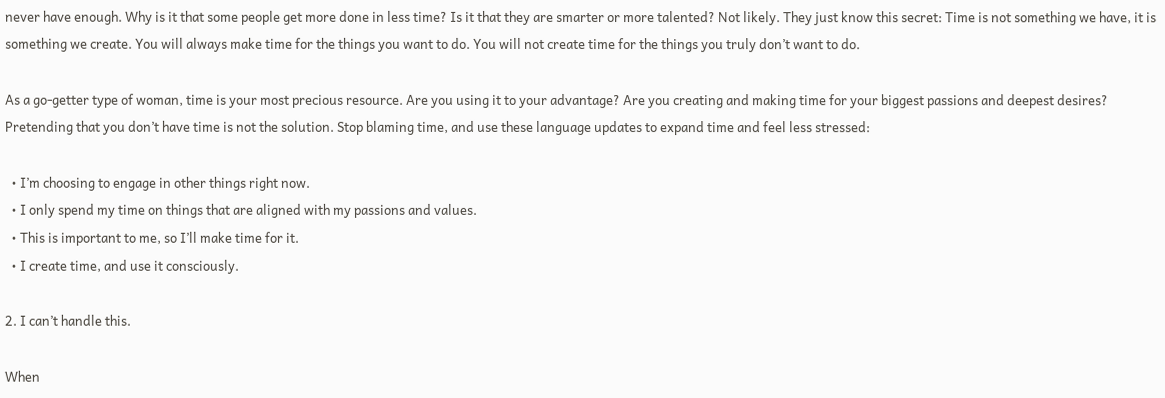never have enough. Why is it that some people get more done in less time? Is it that they are smarter or more talented? Not likely. They just know this secret: Time is not something we have, it is something we create. You will always make time for the things you want to do. You will not create time for the things you truly don’t want to do.

As a go-getter type of woman, time is your most precious resource. Are you using it to your advantage? Are you creating and making time for your biggest passions and deepest desires? Pretending that you don’t have time is not the solution. Stop blaming time, and use these language updates to expand time and feel less stressed:

  • I’m choosing to engage in other things right now.
  • I only spend my time on things that are aligned with my passions and values.
  • This is important to me, so I’ll make time for it.
  • I create time, and use it consciously.

2. I can’t handle this.

When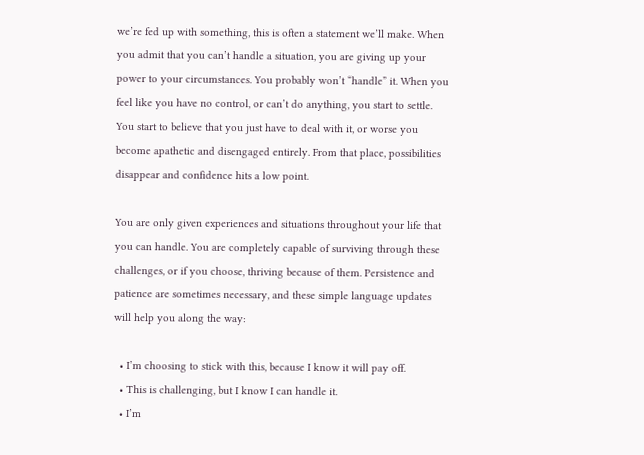we’re fed up with something, this is often a statement we’ll make. When you admit that you can’t handle a situation, you are giving up your power to your circumstances. You probably won’t “handle” it. When you feel like you have no control, or can’t do anything, you start to settle. You start to believe that you just have to deal with it, or worse you become apathetic and disengaged entirely. From that place, possibilities disappear and confidence hits a low point.

You are only given experiences and situations throughout your life that you can handle. You are completely capable of surviving through these challenges, or if you choose, thriving because of them. Persistence and patience are sometimes necessary, and these simple language updates will help you along the way:

  • I’m choosing to stick with this, because I know it will pay off.
  • This is challenging, but I know I can handle it.
  • I’m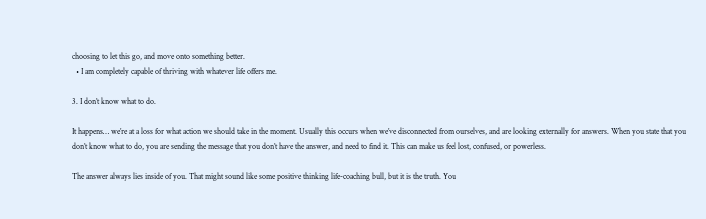choosing to let this go, and move onto something better.
  • I am completely capable of thriving with whatever life offers me.

3. I don’t know what to do.

It happens… we’re at a loss for what action we should take in the moment. Usually this occurs when we’ve disconnected from ourselves, and are looking externally for answers. When you state that you don’t know what to do, you are sending the message that you don’t have the answer, and need to find it. This can make us feel lost, confused, or powerless.

The answer always lies inside of you. That might sound like some positive thinking life-coaching bull, but it is the truth. You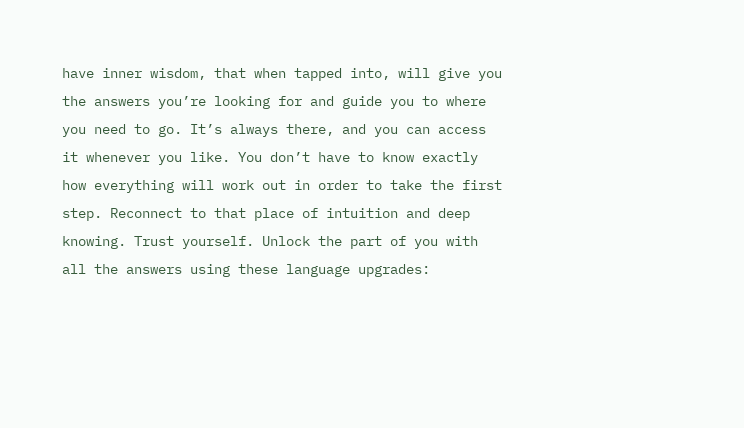have inner wisdom, that when tapped into, will give you the answers you’re looking for and guide you to where you need to go. It’s always there, and you can access it whenever you like. You don’t have to know exactly how everything will work out in order to take the first step. Reconnect to that place of intuition and deep knowing. Trust yourself. Unlock the part of you with all the answers using these language upgrades: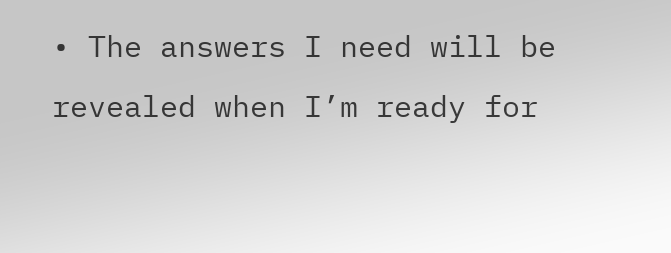• The answers I need will be revealed when I’m ready for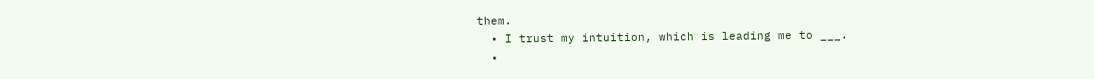them.
  • I trust my intuition, which is leading me to ___.
  •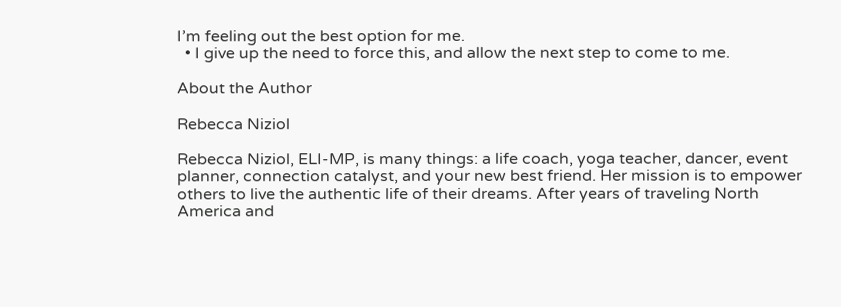I’m feeling out the best option for me.
  • I give up the need to force this, and allow the next step to come to me.

About the Author

Rebecca Niziol

Rebecca Niziol, ELI-MP, is many things: a life coach, yoga teacher, dancer, event planner, connection catalyst, and your new best friend. Her mission is to empower others to live the authentic life of their dreams. After years of traveling North America and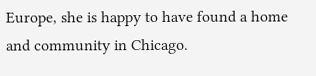Europe, she is happy to have found a home and community in Chicago.